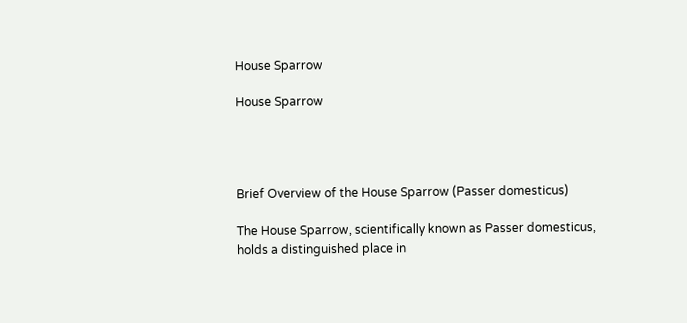House Sparrow

House Sparrow




Brief Overview of the House Sparrow (Passer domesticus)

The House Sparrow, scientifically known as Passer domesticus, holds a distinguished place in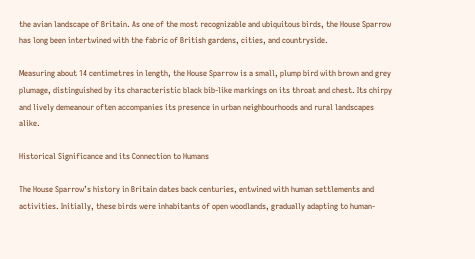the avian landscape of Britain. As one of the most recognizable and ubiquitous birds, the House Sparrow has long been intertwined with the fabric of British gardens, cities, and countryside.

Measuring about 14 centimetres in length, the House Sparrow is a small, plump bird with brown and grey plumage, distinguished by its characteristic black bib-like markings on its throat and chest. Its chirpy and lively demeanour often accompanies its presence in urban neighbourhoods and rural landscapes alike.

Historical Significance and its Connection to Humans

The House Sparrow’s history in Britain dates back centuries, entwined with human settlements and activities. Initially, these birds were inhabitants of open woodlands, gradually adapting to human-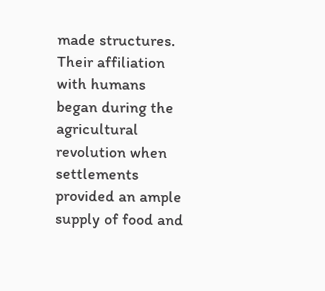made structures. Their affiliation with humans began during the agricultural revolution when settlements provided an ample supply of food and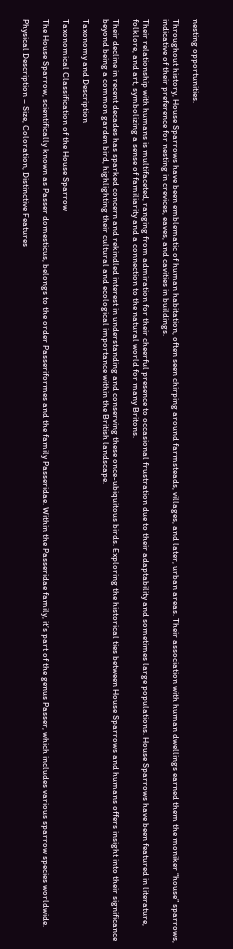nesting opportunities.

Throughout history, House Sparrows have been emblematic of human habitation, often seen chirping around farmsteads, villages, and later, urban areas. Their association with human dwellings earned them the moniker “house” sparrows, indicative of their preference for nesting in crevices, eaves, and cavities in buildings.

Their relationship with humans is multifaceted, ranging from admiration for their cheerful presence to occasional frustration due to their adaptability and sometimes large populations. House Sparrows have been featured in literature, folklore, and art, symbolizing a sense of familiarity and a connection to the natural world for many Britons.

Their decline in recent decades has sparked concern and rekindled interest in understanding and conserving these once-ubiquitous birds. Exploring the historical ties between House Sparrows and humans offers insight into their significance beyond being a common garden bird, highlighting their cultural and ecological importance within the British landscape.

Taxonomy and Description

Taxonomical Classification of the House Sparrow

The House Sparrow, scientifically known as Passer domesticus, belongs to the order Passeriformes and the family Passeridae. Within the Passeridae family, it’s part of the genus Passer, which includes various sparrow species worldwide.

Physical Description – Size, Coloration, Distinctive Features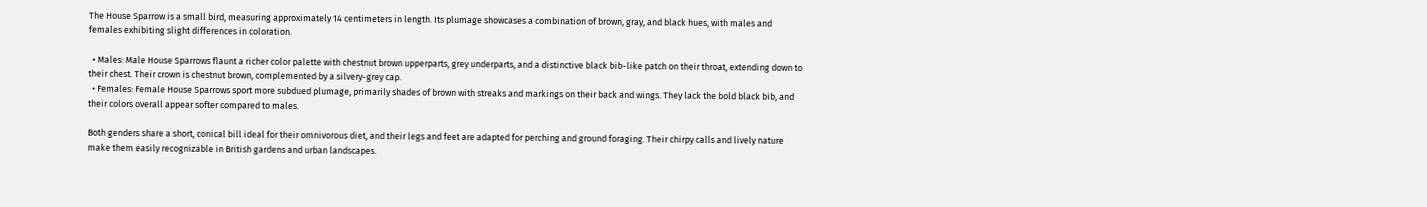The House Sparrow is a small bird, measuring approximately 14 centimeters in length. Its plumage showcases a combination of brown, gray, and black hues, with males and females exhibiting slight differences in coloration.

  • Males: Male House Sparrows flaunt a richer color palette with chestnut brown upperparts, grey underparts, and a distinctive black bib-like patch on their throat, extending down to their chest. Their crown is chestnut brown, complemented by a silvery-grey cap.
  • Females: Female House Sparrows sport more subdued plumage, primarily shades of brown with streaks and markings on their back and wings. They lack the bold black bib, and their colors overall appear softer compared to males.

Both genders share a short, conical bill ideal for their omnivorous diet, and their legs and feet are adapted for perching and ground foraging. Their chirpy calls and lively nature make them easily recognizable in British gardens and urban landscapes.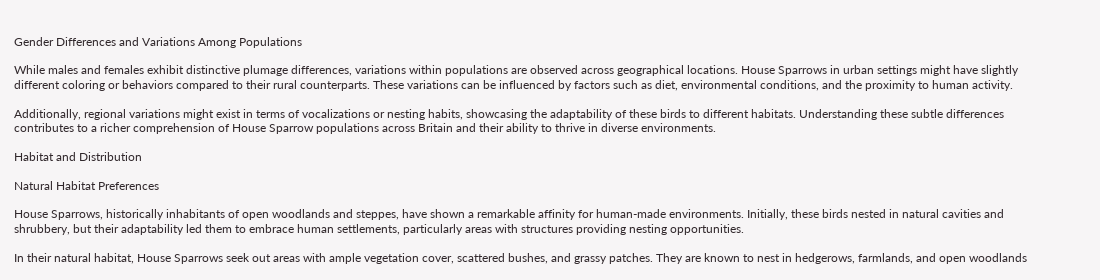Gender Differences and Variations Among Populations

While males and females exhibit distinctive plumage differences, variations within populations are observed across geographical locations. House Sparrows in urban settings might have slightly different coloring or behaviors compared to their rural counterparts. These variations can be influenced by factors such as diet, environmental conditions, and the proximity to human activity.

Additionally, regional variations might exist in terms of vocalizations or nesting habits, showcasing the adaptability of these birds to different habitats. Understanding these subtle differences contributes to a richer comprehension of House Sparrow populations across Britain and their ability to thrive in diverse environments.

Habitat and Distribution

Natural Habitat Preferences

House Sparrows, historically inhabitants of open woodlands and steppes, have shown a remarkable affinity for human-made environments. Initially, these birds nested in natural cavities and shrubbery, but their adaptability led them to embrace human settlements, particularly areas with structures providing nesting opportunities.

In their natural habitat, House Sparrows seek out areas with ample vegetation cover, scattered bushes, and grassy patches. They are known to nest in hedgerows, farmlands, and open woodlands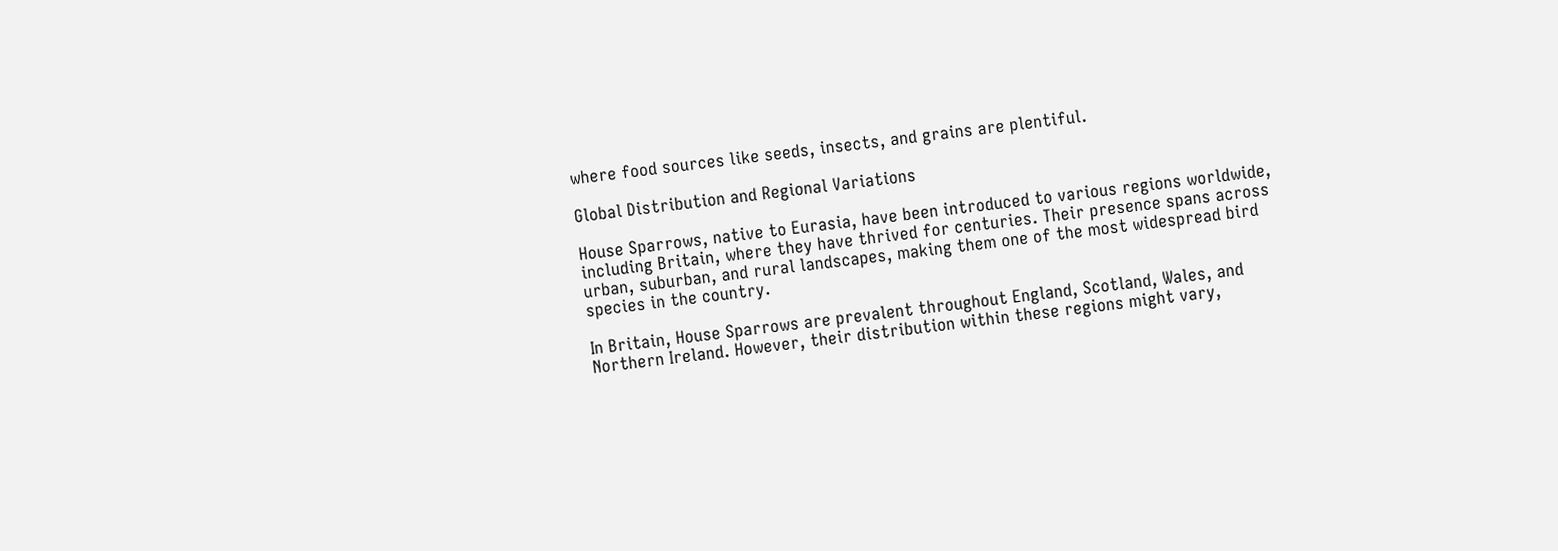where food sources like seeds, insects, and grains are plentiful.

Global Distribution and Regional Variations

House Sparrows, native to Eurasia, have been introduced to various regions worldwide, including Britain, where they have thrived for centuries. Their presence spans across urban, suburban, and rural landscapes, making them one of the most widespread bird species in the country.

In Britain, House Sparrows are prevalent throughout England, Scotland, Wales, and Northern Ireland. However, their distribution within these regions might vary,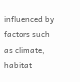influenced by factors such as climate, habitat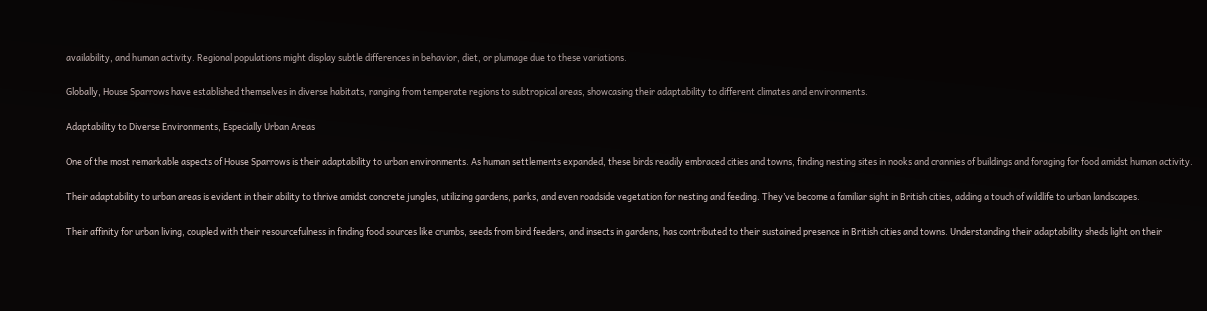availability, and human activity. Regional populations might display subtle differences in behavior, diet, or plumage due to these variations.

Globally, House Sparrows have established themselves in diverse habitats, ranging from temperate regions to subtropical areas, showcasing their adaptability to different climates and environments.

Adaptability to Diverse Environments, Especially Urban Areas

One of the most remarkable aspects of House Sparrows is their adaptability to urban environments. As human settlements expanded, these birds readily embraced cities and towns, finding nesting sites in nooks and crannies of buildings and foraging for food amidst human activity.

Their adaptability to urban areas is evident in their ability to thrive amidst concrete jungles, utilizing gardens, parks, and even roadside vegetation for nesting and feeding. They’ve become a familiar sight in British cities, adding a touch of wildlife to urban landscapes.

Their affinity for urban living, coupled with their resourcefulness in finding food sources like crumbs, seeds from bird feeders, and insects in gardens, has contributed to their sustained presence in British cities and towns. Understanding their adaptability sheds light on their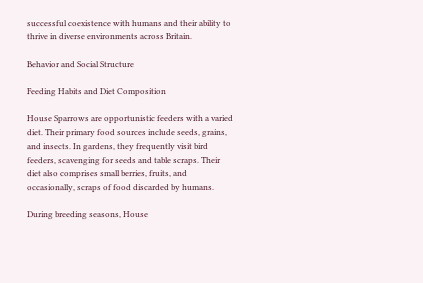successful coexistence with humans and their ability to thrive in diverse environments across Britain.

Behavior and Social Structure

Feeding Habits and Diet Composition

House Sparrows are opportunistic feeders with a varied diet. Their primary food sources include seeds, grains, and insects. In gardens, they frequently visit bird feeders, scavenging for seeds and table scraps. Their diet also comprises small berries, fruits, and occasionally, scraps of food discarded by humans.

During breeding seasons, House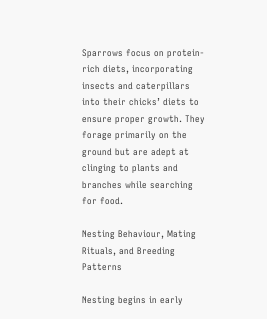Sparrows focus on protein-rich diets, incorporating insects and caterpillars into their chicks’ diets to ensure proper growth. They forage primarily on the ground but are adept at clinging to plants and branches while searching for food.

Nesting Behaviour, Mating Rituals, and Breeding Patterns

Nesting begins in early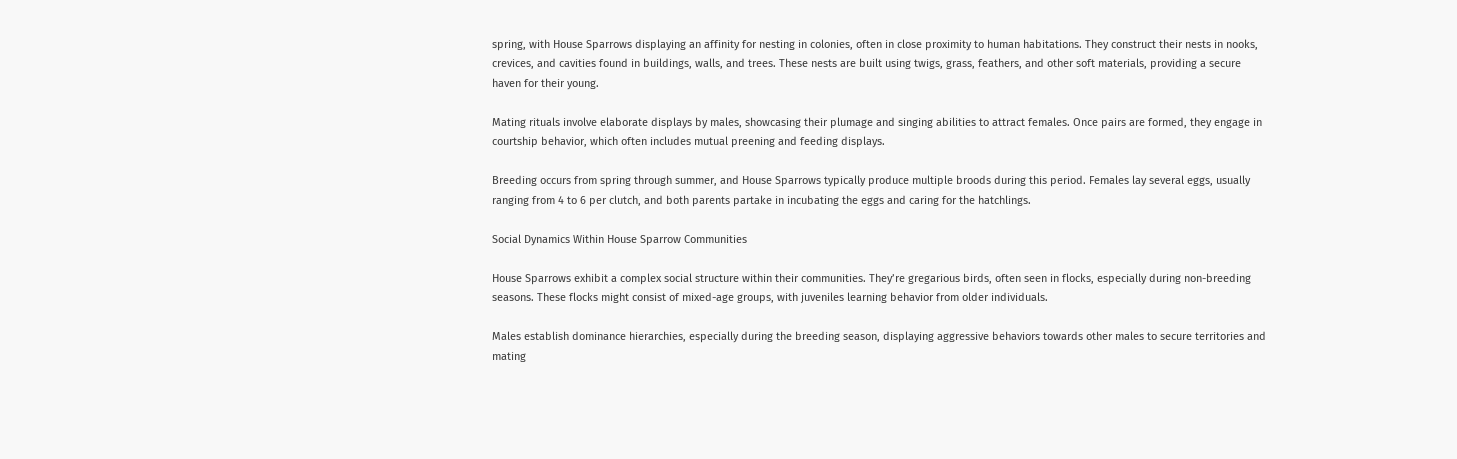spring, with House Sparrows displaying an affinity for nesting in colonies, often in close proximity to human habitations. They construct their nests in nooks, crevices, and cavities found in buildings, walls, and trees. These nests are built using twigs, grass, feathers, and other soft materials, providing a secure haven for their young.

Mating rituals involve elaborate displays by males, showcasing their plumage and singing abilities to attract females. Once pairs are formed, they engage in courtship behavior, which often includes mutual preening and feeding displays.

Breeding occurs from spring through summer, and House Sparrows typically produce multiple broods during this period. Females lay several eggs, usually ranging from 4 to 6 per clutch, and both parents partake in incubating the eggs and caring for the hatchlings.

Social Dynamics Within House Sparrow Communities

House Sparrows exhibit a complex social structure within their communities. They’re gregarious birds, often seen in flocks, especially during non-breeding seasons. These flocks might consist of mixed-age groups, with juveniles learning behavior from older individuals.

Males establish dominance hierarchies, especially during the breeding season, displaying aggressive behaviors towards other males to secure territories and mating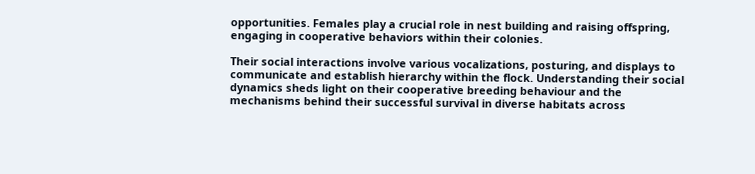opportunities. Females play a crucial role in nest building and raising offspring, engaging in cooperative behaviors within their colonies.

Their social interactions involve various vocalizations, posturing, and displays to communicate and establish hierarchy within the flock. Understanding their social dynamics sheds light on their cooperative breeding behaviour and the mechanisms behind their successful survival in diverse habitats across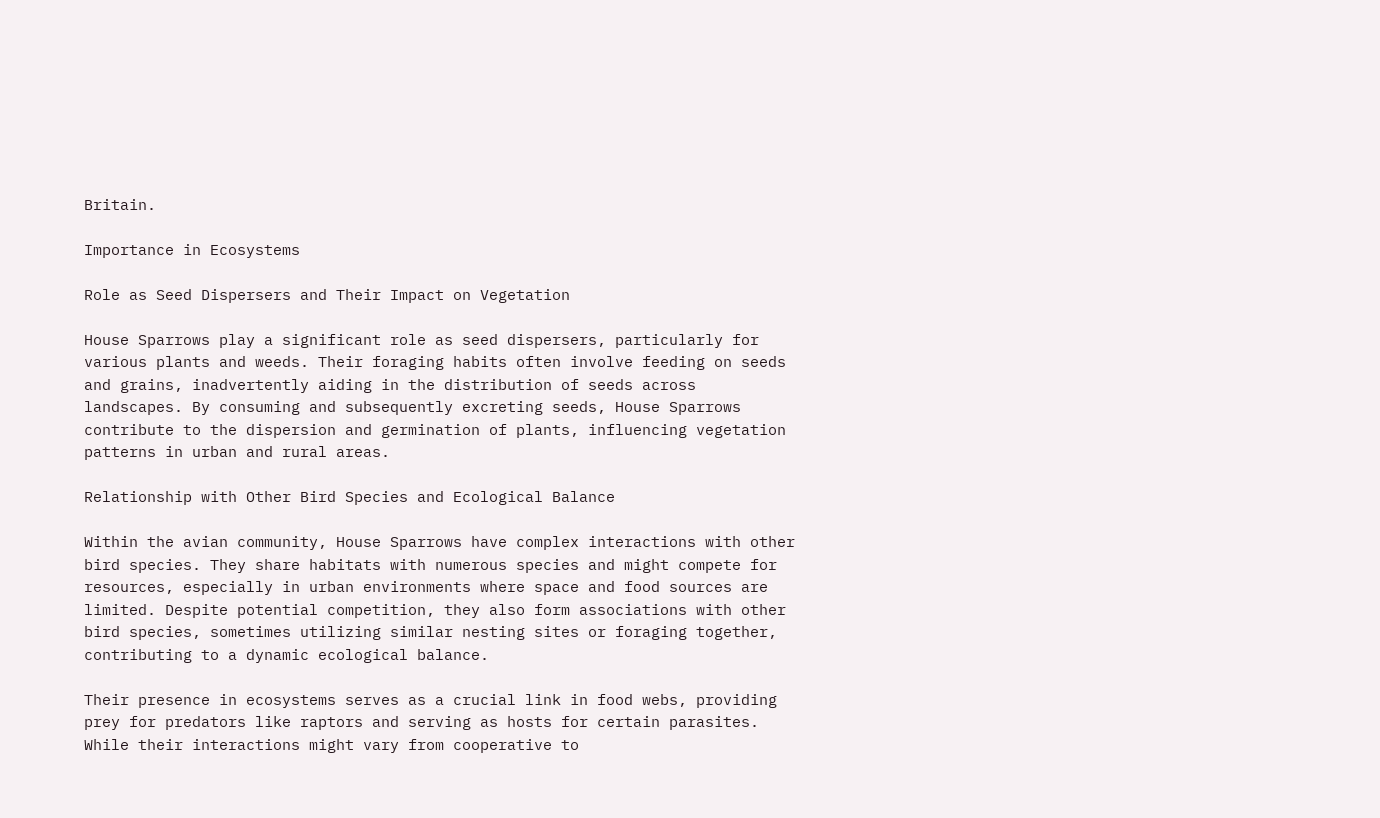Britain.

Importance in Ecosystems

Role as Seed Dispersers and Their Impact on Vegetation

House Sparrows play a significant role as seed dispersers, particularly for various plants and weeds. Their foraging habits often involve feeding on seeds and grains, inadvertently aiding in the distribution of seeds across landscapes. By consuming and subsequently excreting seeds, House Sparrows contribute to the dispersion and germination of plants, influencing vegetation patterns in urban and rural areas.

Relationship with Other Bird Species and Ecological Balance

Within the avian community, House Sparrows have complex interactions with other bird species. They share habitats with numerous species and might compete for resources, especially in urban environments where space and food sources are limited. Despite potential competition, they also form associations with other bird species, sometimes utilizing similar nesting sites or foraging together, contributing to a dynamic ecological balance.

Their presence in ecosystems serves as a crucial link in food webs, providing prey for predators like raptors and serving as hosts for certain parasites. While their interactions might vary from cooperative to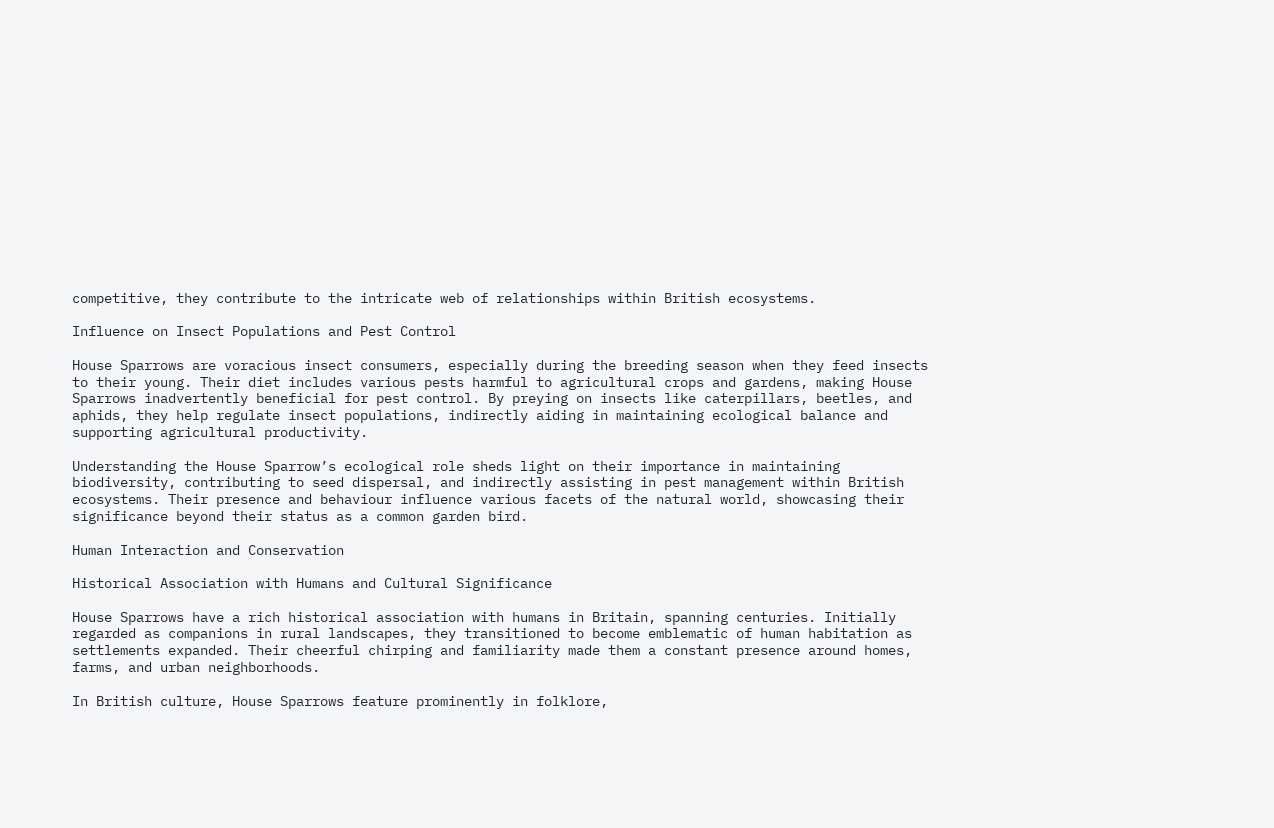competitive, they contribute to the intricate web of relationships within British ecosystems.

Influence on Insect Populations and Pest Control

House Sparrows are voracious insect consumers, especially during the breeding season when they feed insects to their young. Their diet includes various pests harmful to agricultural crops and gardens, making House Sparrows inadvertently beneficial for pest control. By preying on insects like caterpillars, beetles, and aphids, they help regulate insect populations, indirectly aiding in maintaining ecological balance and supporting agricultural productivity.

Understanding the House Sparrow’s ecological role sheds light on their importance in maintaining biodiversity, contributing to seed dispersal, and indirectly assisting in pest management within British ecosystems. Their presence and behaviour influence various facets of the natural world, showcasing their significance beyond their status as a common garden bird.

Human Interaction and Conservation

Historical Association with Humans and Cultural Significance

House Sparrows have a rich historical association with humans in Britain, spanning centuries. Initially regarded as companions in rural landscapes, they transitioned to become emblematic of human habitation as settlements expanded. Their cheerful chirping and familiarity made them a constant presence around homes, farms, and urban neighborhoods.

In British culture, House Sparrows feature prominently in folklore,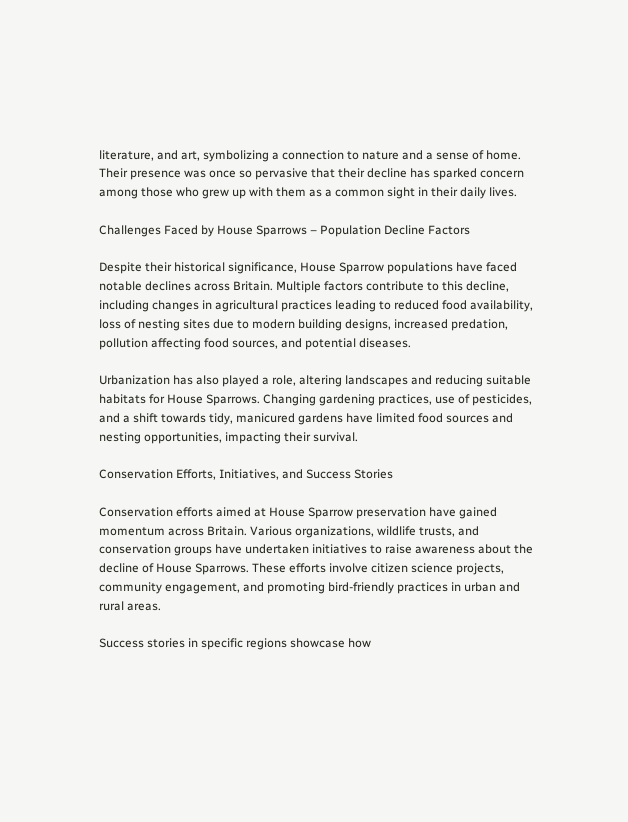literature, and art, symbolizing a connection to nature and a sense of home. Their presence was once so pervasive that their decline has sparked concern among those who grew up with them as a common sight in their daily lives.

Challenges Faced by House Sparrows – Population Decline Factors

Despite their historical significance, House Sparrow populations have faced notable declines across Britain. Multiple factors contribute to this decline, including changes in agricultural practices leading to reduced food availability, loss of nesting sites due to modern building designs, increased predation, pollution affecting food sources, and potential diseases.

Urbanization has also played a role, altering landscapes and reducing suitable habitats for House Sparrows. Changing gardening practices, use of pesticides, and a shift towards tidy, manicured gardens have limited food sources and nesting opportunities, impacting their survival.

Conservation Efforts, Initiatives, and Success Stories

Conservation efforts aimed at House Sparrow preservation have gained momentum across Britain. Various organizations, wildlife trusts, and conservation groups have undertaken initiatives to raise awareness about the decline of House Sparrows. These efforts involve citizen science projects, community engagement, and promoting bird-friendly practices in urban and rural areas.

Success stories in specific regions showcase how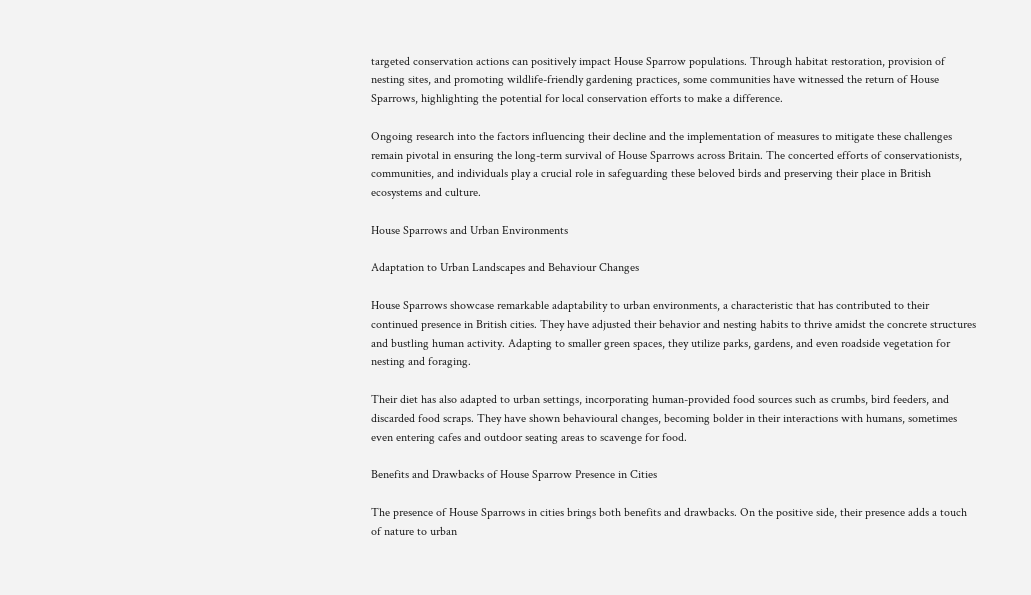targeted conservation actions can positively impact House Sparrow populations. Through habitat restoration, provision of nesting sites, and promoting wildlife-friendly gardening practices, some communities have witnessed the return of House Sparrows, highlighting the potential for local conservation efforts to make a difference.

Ongoing research into the factors influencing their decline and the implementation of measures to mitigate these challenges remain pivotal in ensuring the long-term survival of House Sparrows across Britain. The concerted efforts of conservationists, communities, and individuals play a crucial role in safeguarding these beloved birds and preserving their place in British ecosystems and culture.

House Sparrows and Urban Environments

Adaptation to Urban Landscapes and Behaviour Changes

House Sparrows showcase remarkable adaptability to urban environments, a characteristic that has contributed to their continued presence in British cities. They have adjusted their behavior and nesting habits to thrive amidst the concrete structures and bustling human activity. Adapting to smaller green spaces, they utilize parks, gardens, and even roadside vegetation for nesting and foraging.

Their diet has also adapted to urban settings, incorporating human-provided food sources such as crumbs, bird feeders, and discarded food scraps. They have shown behavioural changes, becoming bolder in their interactions with humans, sometimes even entering cafes and outdoor seating areas to scavenge for food.

Benefits and Drawbacks of House Sparrow Presence in Cities

The presence of House Sparrows in cities brings both benefits and drawbacks. On the positive side, their presence adds a touch of nature to urban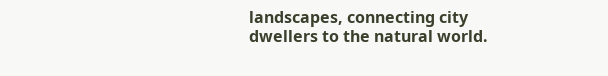landscapes, connecting city dwellers to the natural world.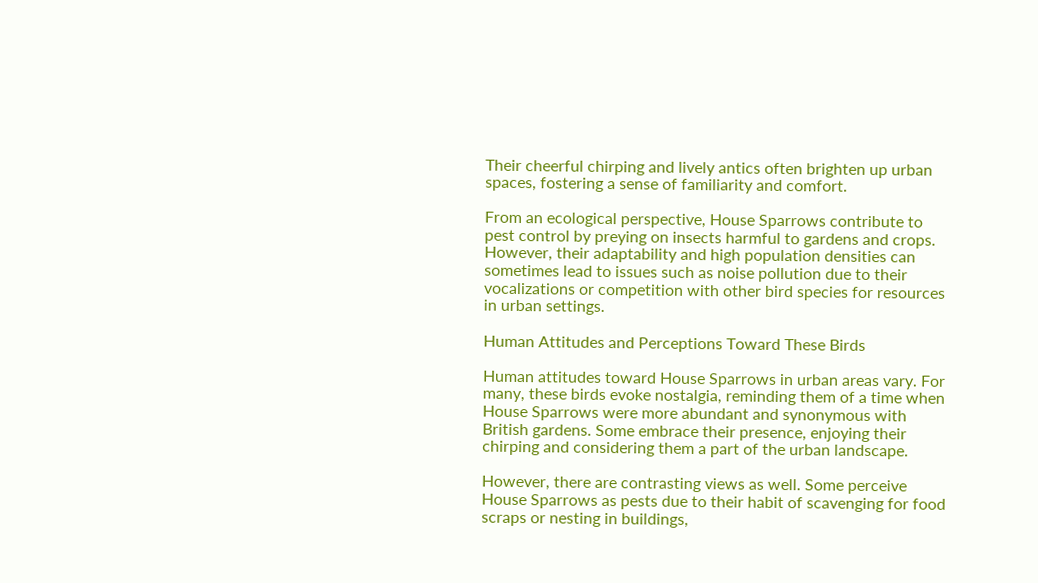Their cheerful chirping and lively antics often brighten up urban spaces, fostering a sense of familiarity and comfort.

From an ecological perspective, House Sparrows contribute to pest control by preying on insects harmful to gardens and crops. However, their adaptability and high population densities can sometimes lead to issues such as noise pollution due to their vocalizations or competition with other bird species for resources in urban settings.

Human Attitudes and Perceptions Toward These Birds

Human attitudes toward House Sparrows in urban areas vary. For many, these birds evoke nostalgia, reminding them of a time when House Sparrows were more abundant and synonymous with British gardens. Some embrace their presence, enjoying their chirping and considering them a part of the urban landscape.

However, there are contrasting views as well. Some perceive House Sparrows as pests due to their habit of scavenging for food scraps or nesting in buildings,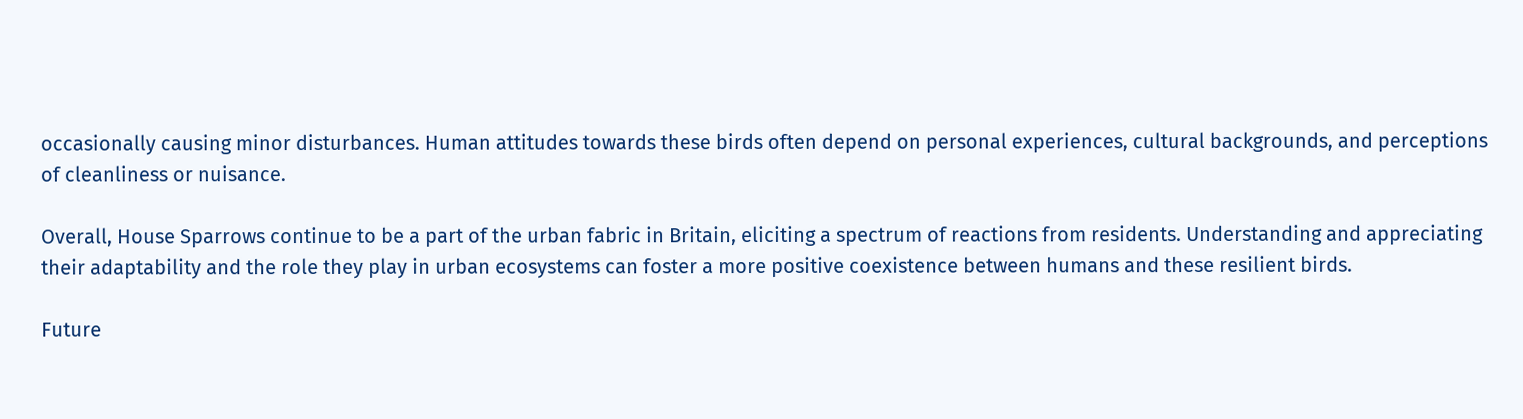occasionally causing minor disturbances. Human attitudes towards these birds often depend on personal experiences, cultural backgrounds, and perceptions of cleanliness or nuisance.

Overall, House Sparrows continue to be a part of the urban fabric in Britain, eliciting a spectrum of reactions from residents. Understanding and appreciating their adaptability and the role they play in urban ecosystems can foster a more positive coexistence between humans and these resilient birds.

Future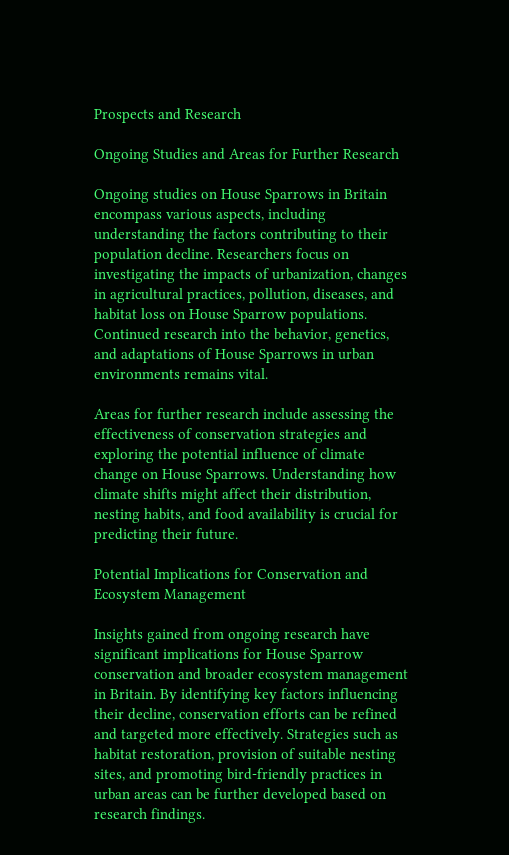Prospects and Research

Ongoing Studies and Areas for Further Research

Ongoing studies on House Sparrows in Britain encompass various aspects, including understanding the factors contributing to their population decline. Researchers focus on investigating the impacts of urbanization, changes in agricultural practices, pollution, diseases, and habitat loss on House Sparrow populations. Continued research into the behavior, genetics, and adaptations of House Sparrows in urban environments remains vital.

Areas for further research include assessing the effectiveness of conservation strategies and exploring the potential influence of climate change on House Sparrows. Understanding how climate shifts might affect their distribution, nesting habits, and food availability is crucial for predicting their future.

Potential Implications for Conservation and Ecosystem Management

Insights gained from ongoing research have significant implications for House Sparrow conservation and broader ecosystem management in Britain. By identifying key factors influencing their decline, conservation efforts can be refined and targeted more effectively. Strategies such as habitat restoration, provision of suitable nesting sites, and promoting bird-friendly practices in urban areas can be further developed based on research findings.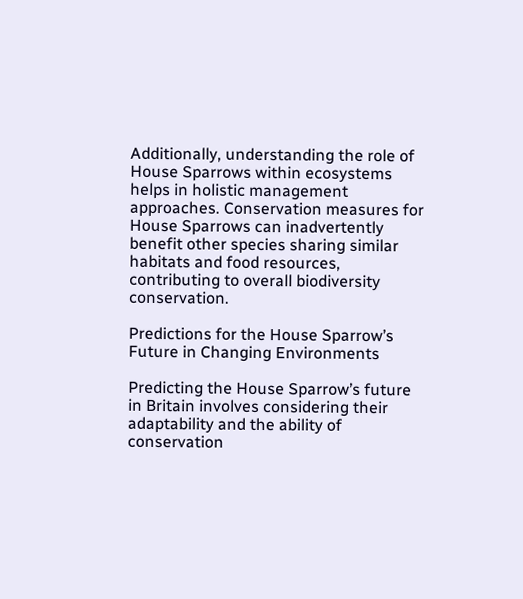Additionally, understanding the role of House Sparrows within ecosystems helps in holistic management approaches. Conservation measures for House Sparrows can inadvertently benefit other species sharing similar habitats and food resources, contributing to overall biodiversity conservation.

Predictions for the House Sparrow’s Future in Changing Environments

Predicting the House Sparrow’s future in Britain involves considering their adaptability and the ability of conservation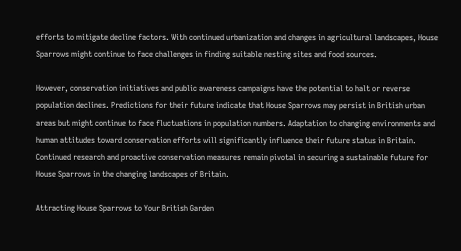efforts to mitigate decline factors. With continued urbanization and changes in agricultural landscapes, House Sparrows might continue to face challenges in finding suitable nesting sites and food sources.

However, conservation initiatives and public awareness campaigns have the potential to halt or reverse population declines. Predictions for their future indicate that House Sparrows may persist in British urban areas but might continue to face fluctuations in population numbers. Adaptation to changing environments and human attitudes toward conservation efforts will significantly influence their future status in Britain. Continued research and proactive conservation measures remain pivotal in securing a sustainable future for House Sparrows in the changing landscapes of Britain.

Attracting House Sparrows to Your British Garden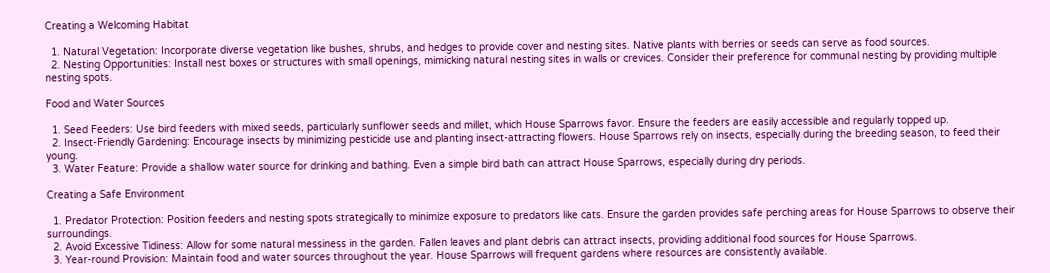Creating a Welcoming Habitat

  1. Natural Vegetation: Incorporate diverse vegetation like bushes, shrubs, and hedges to provide cover and nesting sites. Native plants with berries or seeds can serve as food sources.
  2. Nesting Opportunities: Install nest boxes or structures with small openings, mimicking natural nesting sites in walls or crevices. Consider their preference for communal nesting by providing multiple nesting spots.

Food and Water Sources

  1. Seed Feeders: Use bird feeders with mixed seeds, particularly sunflower seeds and millet, which House Sparrows favor. Ensure the feeders are easily accessible and regularly topped up.
  2. Insect-Friendly Gardening: Encourage insects by minimizing pesticide use and planting insect-attracting flowers. House Sparrows rely on insects, especially during the breeding season, to feed their young.
  3. Water Feature: Provide a shallow water source for drinking and bathing. Even a simple bird bath can attract House Sparrows, especially during dry periods.

Creating a Safe Environment

  1. Predator Protection: Position feeders and nesting spots strategically to minimize exposure to predators like cats. Ensure the garden provides safe perching areas for House Sparrows to observe their surroundings.
  2. Avoid Excessive Tidiness: Allow for some natural messiness in the garden. Fallen leaves and plant debris can attract insects, providing additional food sources for House Sparrows.
  3. Year-round Provision: Maintain food and water sources throughout the year. House Sparrows will frequent gardens where resources are consistently available.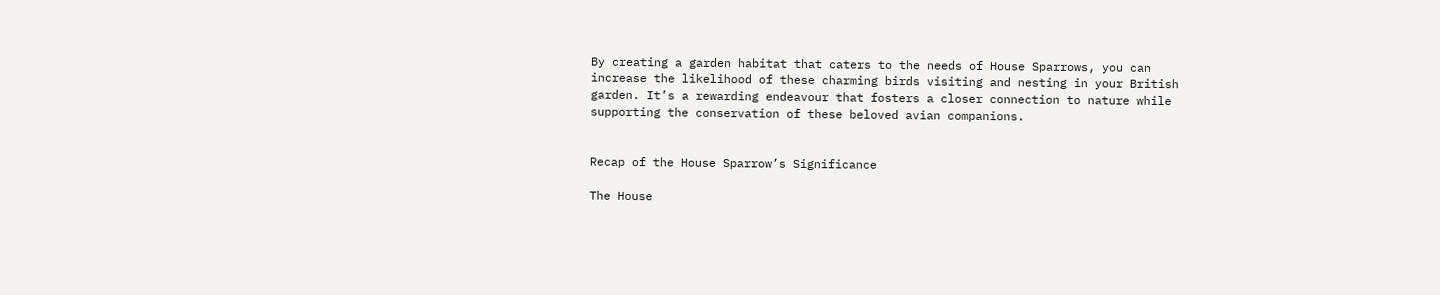By creating a garden habitat that caters to the needs of House Sparrows, you can increase the likelihood of these charming birds visiting and nesting in your British garden. It’s a rewarding endeavour that fosters a closer connection to nature while supporting the conservation of these beloved avian companions.


Recap of the House Sparrow’s Significance

The House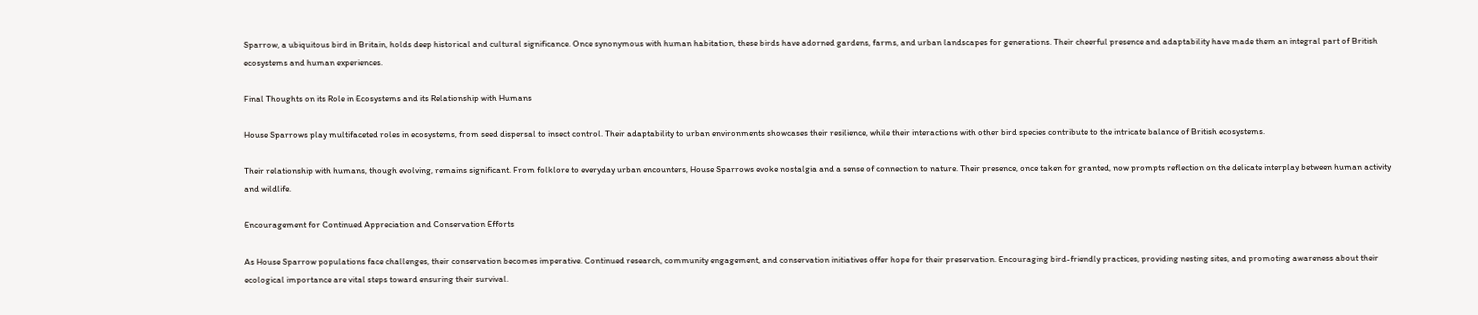Sparrow, a ubiquitous bird in Britain, holds deep historical and cultural significance. Once synonymous with human habitation, these birds have adorned gardens, farms, and urban landscapes for generations. Their cheerful presence and adaptability have made them an integral part of British ecosystems and human experiences.

Final Thoughts on its Role in Ecosystems and its Relationship with Humans

House Sparrows play multifaceted roles in ecosystems, from seed dispersal to insect control. Their adaptability to urban environments showcases their resilience, while their interactions with other bird species contribute to the intricate balance of British ecosystems.

Their relationship with humans, though evolving, remains significant. From folklore to everyday urban encounters, House Sparrows evoke nostalgia and a sense of connection to nature. Their presence, once taken for granted, now prompts reflection on the delicate interplay between human activity and wildlife.

Encouragement for Continued Appreciation and Conservation Efforts

As House Sparrow populations face challenges, their conservation becomes imperative. Continued research, community engagement, and conservation initiatives offer hope for their preservation. Encouraging bird-friendly practices, providing nesting sites, and promoting awareness about their ecological importance are vital steps toward ensuring their survival.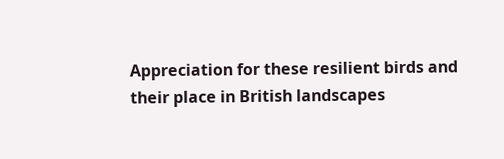Appreciation for these resilient birds and their place in British landscapes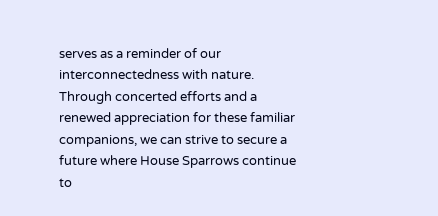serves as a reminder of our interconnectedness with nature. Through concerted efforts and a renewed appreciation for these familiar companions, we can strive to secure a future where House Sparrows continue to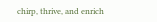chirp, thrive, and enrich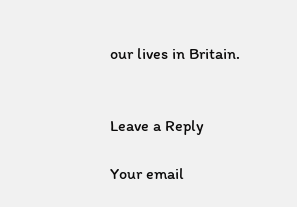our lives in Britain.


Leave a Reply

Your email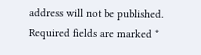address will not be published. Required fields are marked *